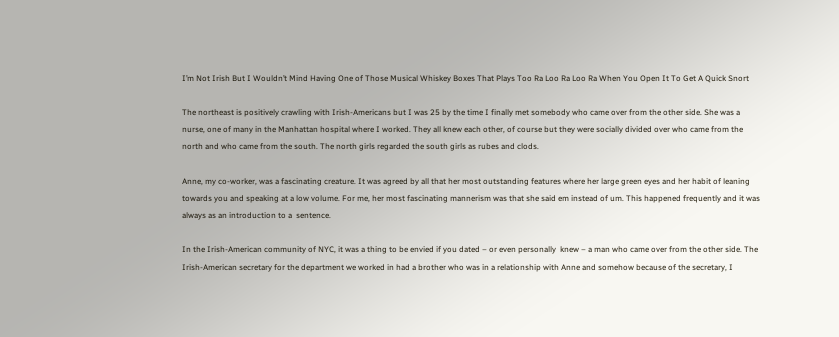I’m Not Irish But I Wouldn’t Mind Having One of Those Musical Whiskey Boxes That Plays Too Ra Loo Ra Loo Ra When You Open It To Get A Quick Snort

The northeast is positively crawling with Irish-Americans but I was 25 by the time I finally met somebody who came over from the other side. She was a nurse, one of many in the Manhattan hospital where I worked. They all knew each other, of course but they were socially divided over who came from the north and who came from the south. The north girls regarded the south girls as rubes and clods.

Anne, my co-worker, was a fascinating creature. It was agreed by all that her most outstanding features where her large green eyes and her habit of leaning towards you and speaking at a low volume. For me, her most fascinating mannerism was that she said em instead of um. This happened frequently and it was always as an introduction to a  sentence.

In the Irish-American community of NYC, it was a thing to be envied if you dated – or even personally  knew – a man who came over from the other side. The Irish-American secretary for the department we worked in had a brother who was in a relationship with Anne and somehow because of the secretary, I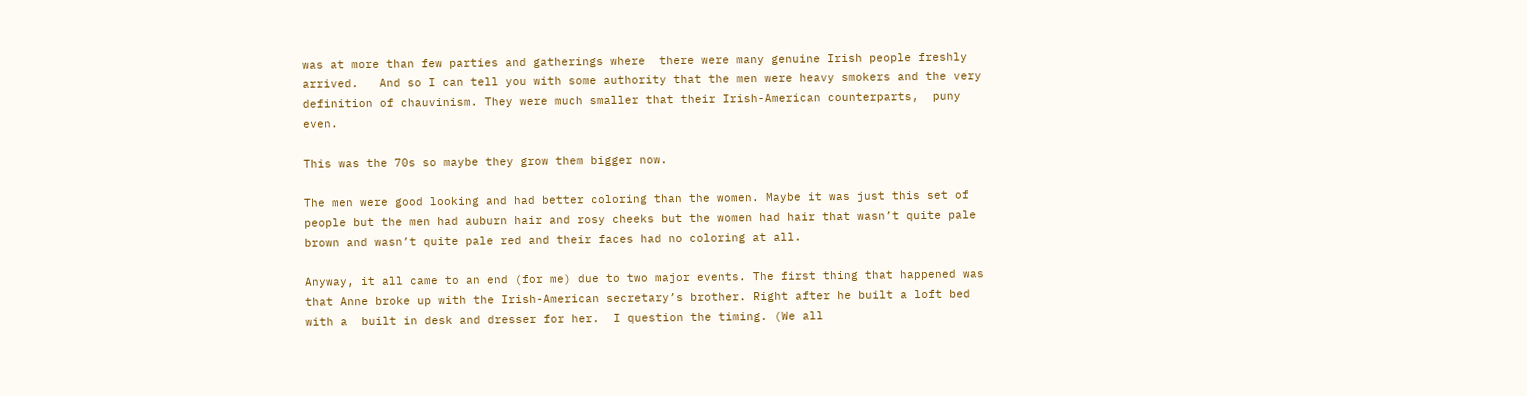was at more than few parties and gatherings where  there were many genuine Irish people freshly arrived.   And so I can tell you with some authority that the men were heavy smokers and the very definition of chauvinism. They were much smaller that their Irish-American counterparts,  puny even.

This was the 70s so maybe they grow them bigger now.

The men were good looking and had better coloring than the women. Maybe it was just this set of people but the men had auburn hair and rosy cheeks but the women had hair that wasn’t quite pale brown and wasn’t quite pale red and their faces had no coloring at all.

Anyway, it all came to an end (for me) due to two major events. The first thing that happened was that Anne broke up with the Irish-American secretary’s brother. Right after he built a loft bed with a  built in desk and dresser for her.  I question the timing. (We all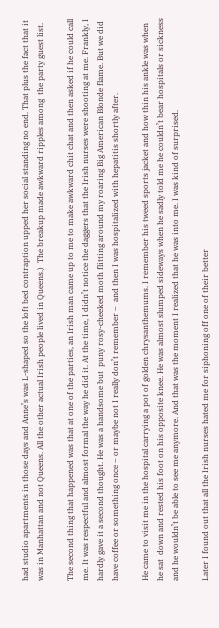had studio apartments in those days and Anne’s was L-shaped so the loft bed contraption upped her social standing no end. That plus the fact that it was in Manhattan and not Queens. All the other actual Irish people lived in Queens.)  The breakup made awkward ripples among  the party guest list.

The second thing that happened was that at one of the parties, an Irish man came up to me to make awkward chit chat and then asked if he could call me. It was respectful and almost formal the way he did it. At the time, I didn’t notice the daggers that the Irish nurses were shooting at me. Frankly, I hardly gave it a second thought. He was a handsome but  puny rosy-cheeked moth flitting around my roaring Big American Blonde flame. But we did have coffee or something once – or maybe not I really don’t remember –  and then I was hospitalized with hepatitis shortly after.

He came to visit me in the hospital carrying a pot of golden chrysanthemums. I remember his tweed sports jacket and how thin his ankle was when he sat  down and rested his foot on his opposite knee. He was almost slumped sideways when he sadly told me he couldn’t bear hospitals or sickness and he wouldn’t be able to see me anymore. And that was the moment I realized that he was into me. I was kind of surprised.

Later I found out that all the Irish nurses hated me for siphoning off one of their better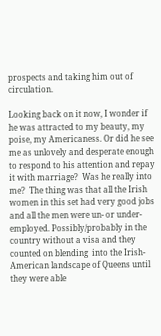prospects and taking him out of circulation.

Looking back on it now, I wonder if he was attracted to my beauty, my poise, my Americaness. Or did he see me as unlovely and desperate enough to respond to his attention and repay it with marriage?  Was he really into me?  The thing was that all the Irish women in this set had very good jobs and all the men were un- or under-employed. Possibly/probably in the country without a visa and they counted on blending  into the Irish-American landscape of Queens until they were able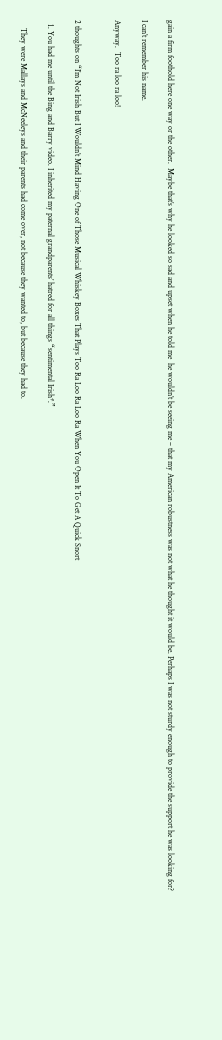gain a firm foothold here one way or the other.  Maybe that’s why he looked so sad and upset when he told me  he wouldn’t be seeing me – that my American robustness was not what he thought it would be. Perhaps I was not sturdy enough to provide the support he was looking for?

I can’t remember his name.

Anyway.  Too ra loo ra loo!


2 thoughts on “I’m Not Irish But I Wouldn’t Mind Having One of Those Musical Whiskey Boxes That Plays Too Ra Loo Ra Loo Ra When You Open It To Get A Quick Snort

  1. You had me until the Bing and Barry video. I inherited my paternal grandparents’ hatred for all things “sentimental Irish*.”

    They were Mallays and McNeeleys and their parents had come over, not because they wanted to, but because they had to.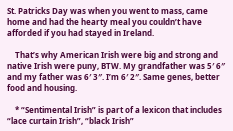St. Patricks Day was when you went to mass, came home and had the hearty meal you couldn’t have afforded if you had stayed in Ireland.

    That’s why American Irish were big and strong and native Irish were puny, BTW. My grandfather was 5′ 6″ and my father was 6′ 3″. I’m 6′ 2″. Same genes, better food and housing.

    * “Sentimental Irish” is part of a lexicon that includes “lace curtain Irish”, “black Irish”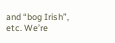and “bog Irish”, etc. We’re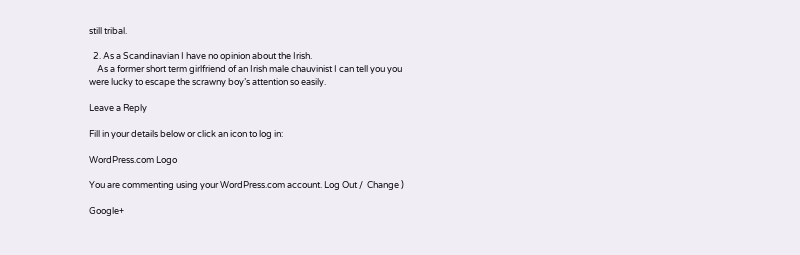still tribal.

  2. As a Scandinavian I have no opinion about the Irish.
    As a former short term girlfriend of an Irish male chauvinist I can tell you you were lucky to escape the scrawny boy’s attention so easily.

Leave a Reply

Fill in your details below or click an icon to log in:

WordPress.com Logo

You are commenting using your WordPress.com account. Log Out /  Change )

Google+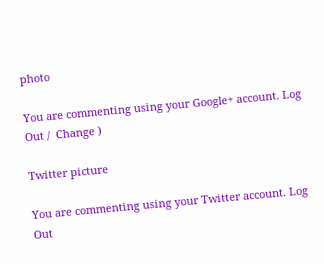photo

You are commenting using your Google+ account. Log Out /  Change )

Twitter picture

You are commenting using your Twitter account. Log Out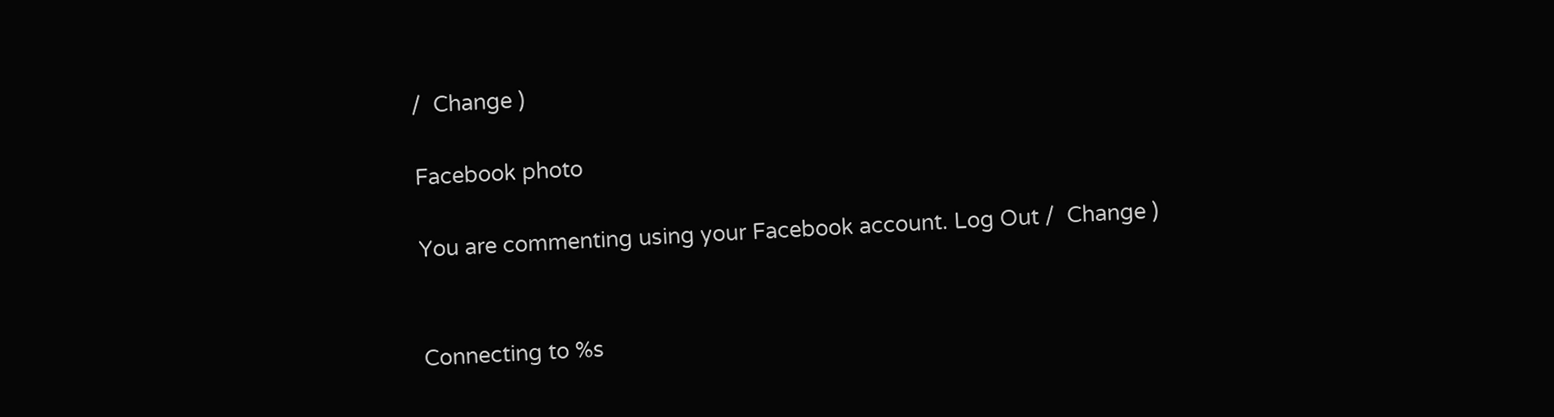/  Change )

Facebook photo

You are commenting using your Facebook account. Log Out /  Change )


Connecting to %s